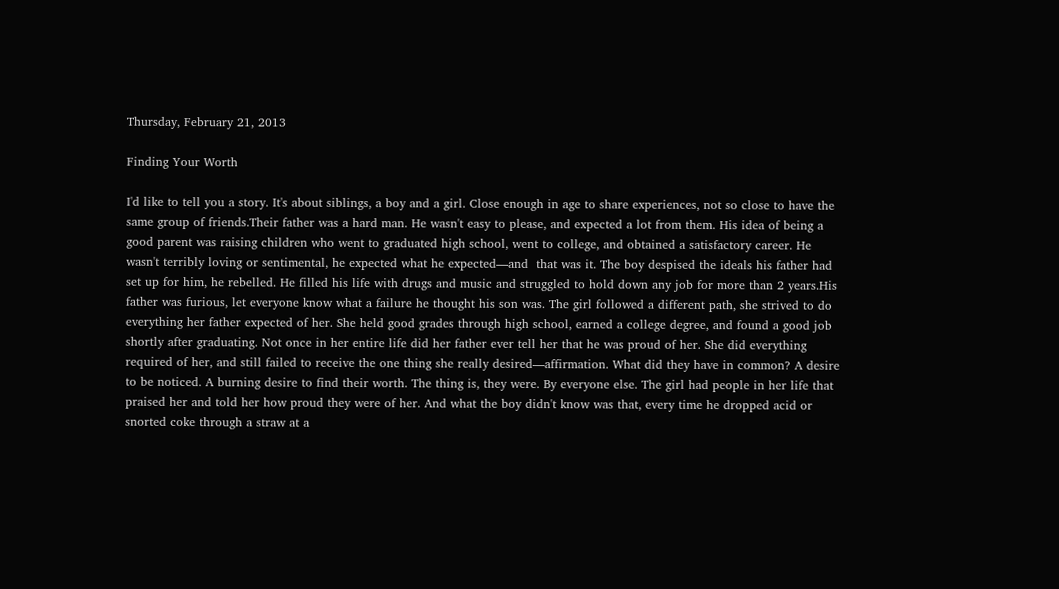Thursday, February 21, 2013

Finding Your Worth

I'd like to tell you a story. It's about siblings, a boy and a girl. Close enough in age to share experiences, not so close to have the same group of friends.Their father was a hard man. He wasn't easy to please, and expected a lot from them. His idea of being a good parent was raising children who went to graduated high school, went to college, and obtained a satisfactory career. He wasn't terribly loving or sentimental, he expected what he expected—and  that was it. The boy despised the ideals his father had set up for him, he rebelled. He filled his life with drugs and music and struggled to hold down any job for more than 2 years.His father was furious, let everyone know what a failure he thought his son was. The girl followed a different path, she strived to do everything her father expected of her. She held good grades through high school, earned a college degree, and found a good job shortly after graduating. Not once in her entire life did her father ever tell her that he was proud of her. She did everything required of her, and still failed to receive the one thing she really desired—affirmation. What did they have in common? A desire to be noticed. A burning desire to find their worth. The thing is, they were. By everyone else. The girl had people in her life that praised her and told her how proud they were of her. And what the boy didn't know was that, every time he dropped acid or snorted coke through a straw at a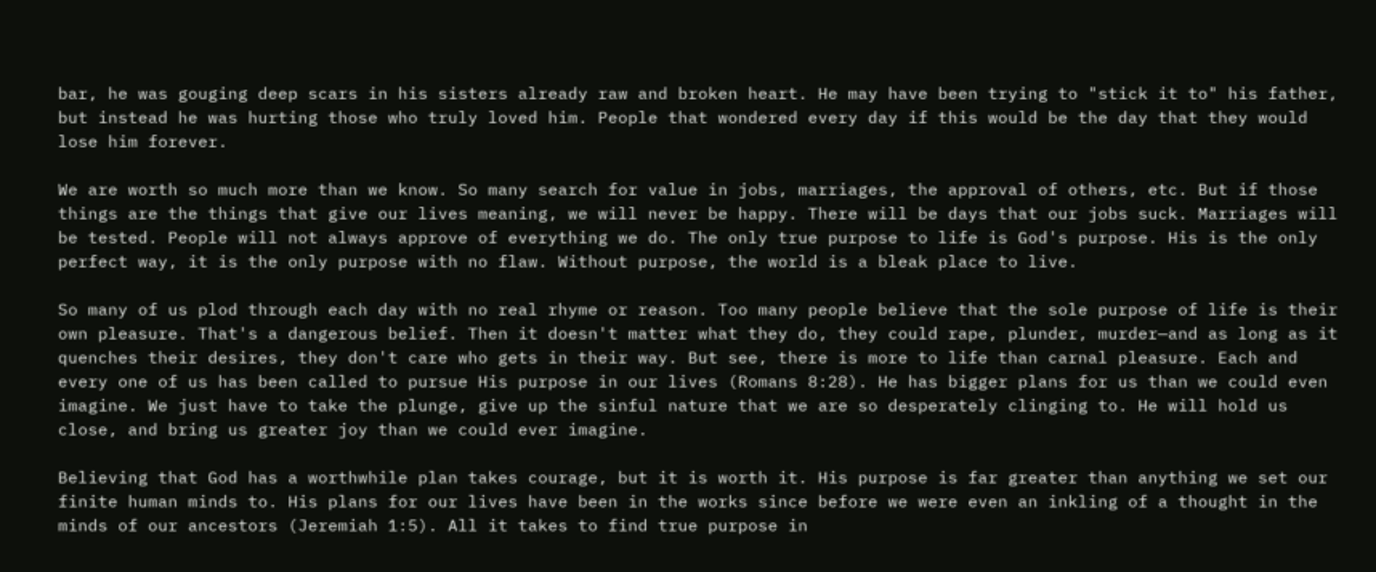bar, he was gouging deep scars in his sisters already raw and broken heart. He may have been trying to "stick it to" his father, but instead he was hurting those who truly loved him. People that wondered every day if this would be the day that they would lose him forever.

We are worth so much more than we know. So many search for value in jobs, marriages, the approval of others, etc. But if those things are the things that give our lives meaning, we will never be happy. There will be days that our jobs suck. Marriages will be tested. People will not always approve of everything we do. The only true purpose to life is God's purpose. His is the only perfect way, it is the only purpose with no flaw. Without purpose, the world is a bleak place to live.

So many of us plod through each day with no real rhyme or reason. Too many people believe that the sole purpose of life is their own pleasure. That's a dangerous belief. Then it doesn't matter what they do, they could rape, plunder, murder—and as long as it quenches their desires, they don't care who gets in their way. But see, there is more to life than carnal pleasure. Each and every one of us has been called to pursue His purpose in our lives (Romans 8:28). He has bigger plans for us than we could even imagine. We just have to take the plunge, give up the sinful nature that we are so desperately clinging to. He will hold us close, and bring us greater joy than we could ever imagine.

Believing that God has a worthwhile plan takes courage, but it is worth it. His purpose is far greater than anything we set our finite human minds to. His plans for our lives have been in the works since before we were even an inkling of a thought in the minds of our ancestors (Jeremiah 1:5). All it takes to find true purpose in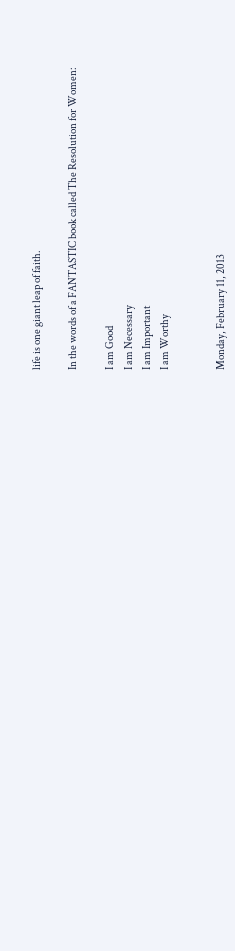life is one giant leap of faith.

In the words of a FANTASTIC book called The Resolution for Women:

I am Good
I am Necessary
I am Important
I am Worthy


Monday, February 11, 2013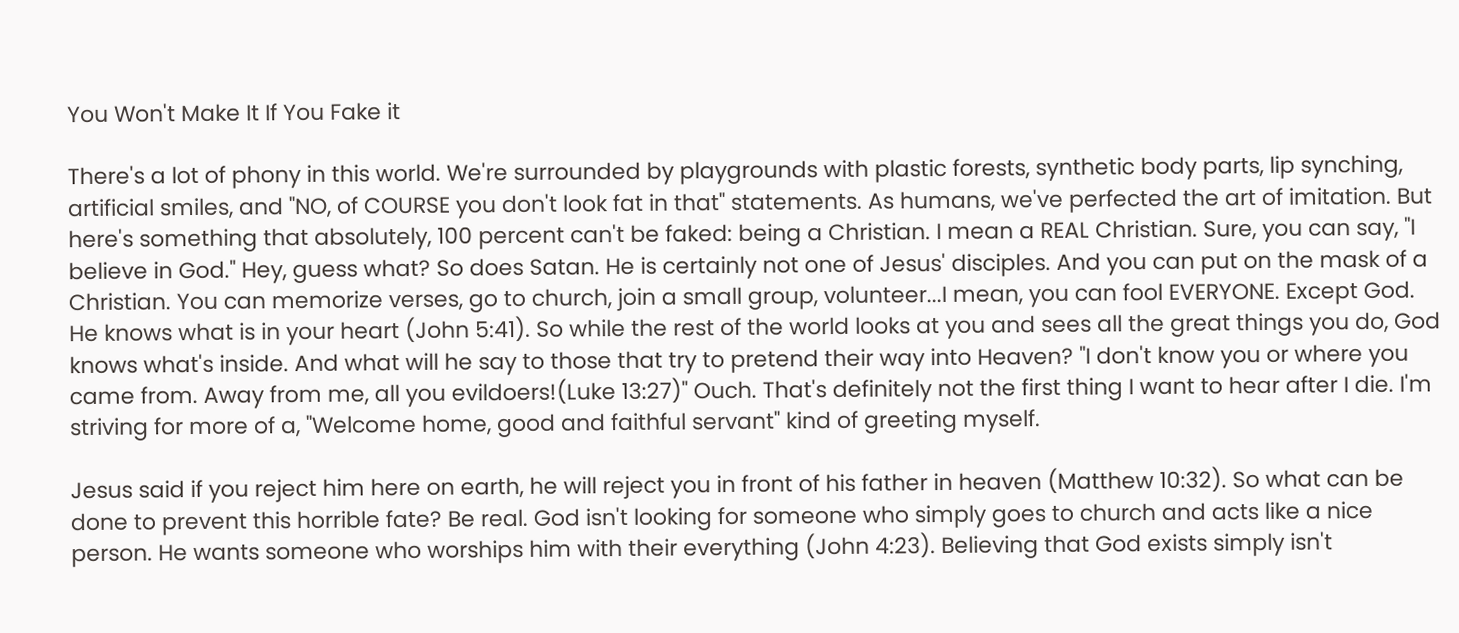You Won't Make It If You Fake it

There's a lot of phony in this world. We're surrounded by playgrounds with plastic forests, synthetic body parts, lip synching, artificial smiles, and "NO, of COURSE you don't look fat in that" statements. As humans, we've perfected the art of imitation. But here's something that absolutely, 100 percent can't be faked: being a Christian. I mean a REAL Christian. Sure, you can say, "I believe in God." Hey, guess what? So does Satan. He is certainly not one of Jesus' disciples. And you can put on the mask of a Christian. You can memorize verses, go to church, join a small group, volunteer...I mean, you can fool EVERYONE. Except God. He knows what is in your heart (John 5:41). So while the rest of the world looks at you and sees all the great things you do, God knows what's inside. And what will he say to those that try to pretend their way into Heaven? "I don't know you or where you came from. Away from me, all you evildoers!(Luke 13:27)" Ouch. That's definitely not the first thing I want to hear after I die. I'm striving for more of a, "Welcome home, good and faithful servant" kind of greeting myself.

Jesus said if you reject him here on earth, he will reject you in front of his father in heaven (Matthew 10:32). So what can be done to prevent this horrible fate? Be real. God isn't looking for someone who simply goes to church and acts like a nice person. He wants someone who worships him with their everything (John 4:23). Believing that God exists simply isn't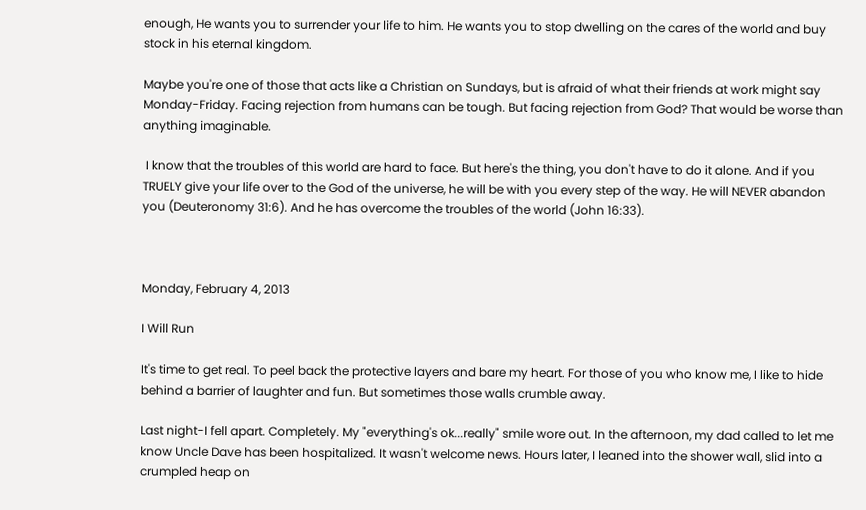enough, He wants you to surrender your life to him. He wants you to stop dwelling on the cares of the world and buy stock in his eternal kingdom.

Maybe you're one of those that acts like a Christian on Sundays, but is afraid of what their friends at work might say Monday-Friday. Facing rejection from humans can be tough. But facing rejection from God? That would be worse than anything imaginable.

 I know that the troubles of this world are hard to face. But here's the thing, you don't have to do it alone. And if you TRUELY give your life over to the God of the universe, he will be with you every step of the way. He will NEVER abandon you (Deuteronomy 31:6). And he has overcome the troubles of the world (John 16:33).



Monday, February 4, 2013

I Will Run

It's time to get real. To peel back the protective layers and bare my heart. For those of you who know me, I like to hide behind a barrier of laughter and fun. But sometimes those walls crumble away.

Last night-I fell apart. Completely. My "everything's ok...really" smile wore out. In the afternoon, my dad called to let me know Uncle Dave has been hospitalized. It wasn't welcome news. Hours later, I leaned into the shower wall, slid into a crumpled heap on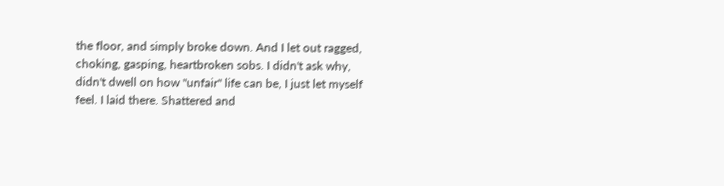the floor, and simply broke down. And I let out ragged, choking, gasping, heartbroken sobs. I didn't ask why, didn't dwell on how "unfair" life can be, I just let myself feel. I laid there. Shattered and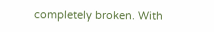completely broken. With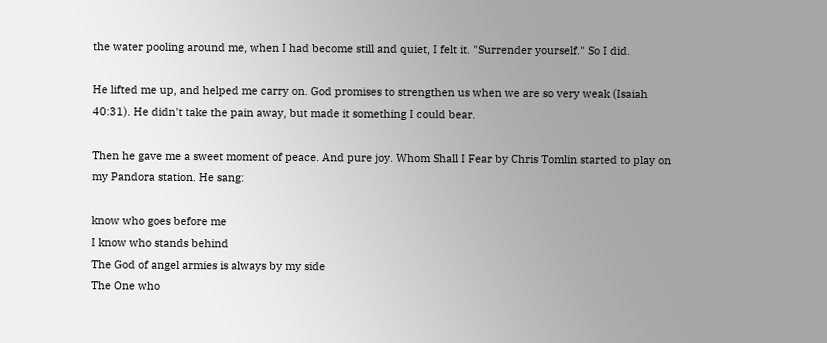the water pooling around me, when I had become still and quiet, I felt it. "Surrender yourself." So I did.

He lifted me up, and helped me carry on. God promises to strengthen us when we are so very weak (Isaiah 40:31). He didn't take the pain away, but made it something I could bear.

Then he gave me a sweet moment of peace. And pure joy. Whom Shall I Fear by Chris Tomlin started to play on my Pandora station. He sang:

know who goes before me
I know who stands behind
The God of angel armies is always by my side
The One who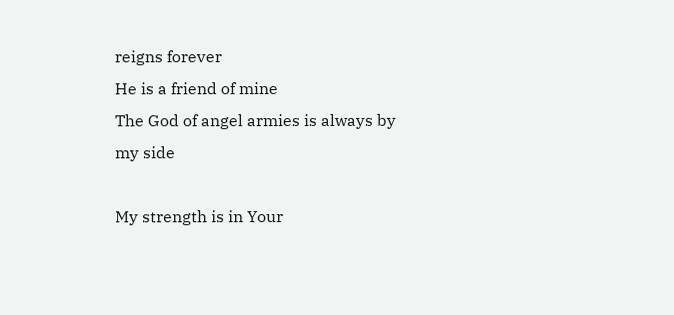reigns forever
He is a friend of mine
The God of angel armies is always by my side

My strength is in Your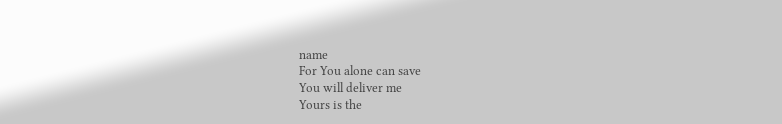name
For You alone can save
You will deliver me
Yours is the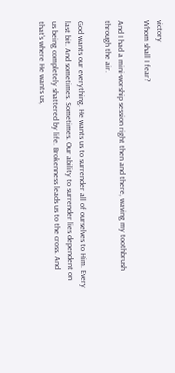victory
Whom shall I fear?

And I had a mini-worship session right then and there, waving my toothbrush through the air.

God wants our everything. He wants us to surrender all of ourselves to Him. Every last bit. And sometimes. Sometimes. Our ability to surrender lies dependent on us being completely shattered by life. Brokenness leads us to the cross. And that's where He wants us,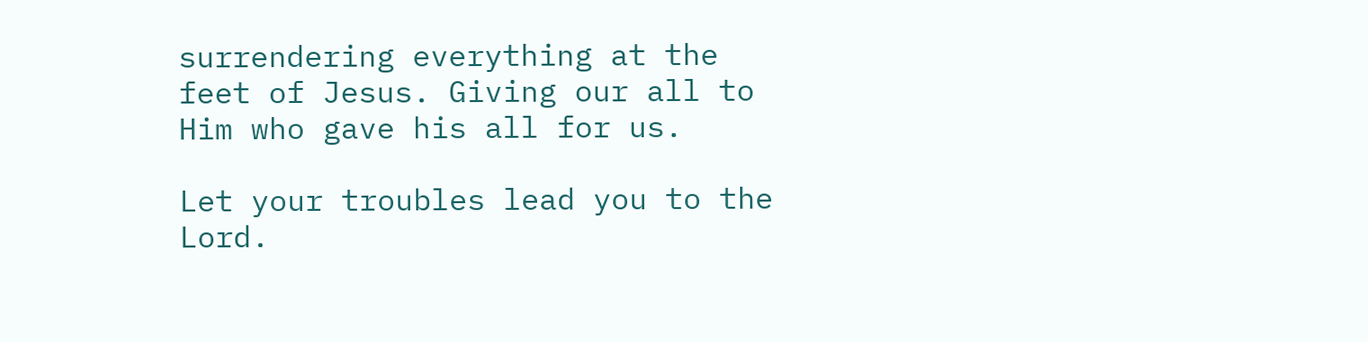surrendering everything at the feet of Jesus. Giving our all to Him who gave his all for us.

Let your troubles lead you to the Lord.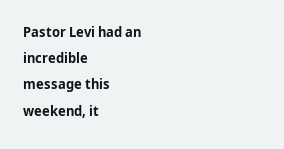Pastor Levi had an incredible message this weekend, it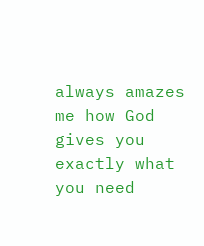always amazes me how God gives you exactly what you need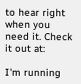to hear right when you need it. Check it out at:

I'm running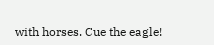with horses. Cue the eagle!